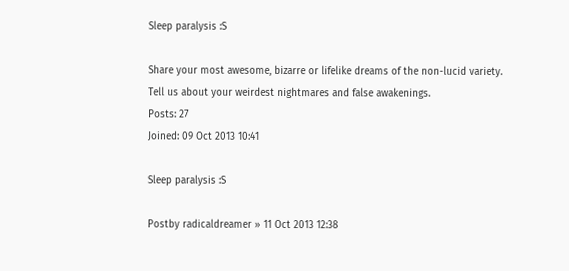Sleep paralysis :S

Share your most awesome, bizarre or lifelike dreams of the non-lucid variety. Tell us about your weirdest nightmares and false awakenings.
Posts: 27
Joined: 09 Oct 2013 10:41

Sleep paralysis :S

Postby radicaldreamer » 11 Oct 2013 12:38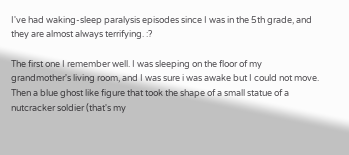I've had waking-sleep paralysis episodes since I was in the 5th grade, and they are almost always terrifying. :?

The first one I remember well. I was sleeping on the floor of my grandmother's living room, and I was sure i was awake but I could not move. Then a blue ghost like figure that took the shape of a small statue of a nutcracker soldier (that's my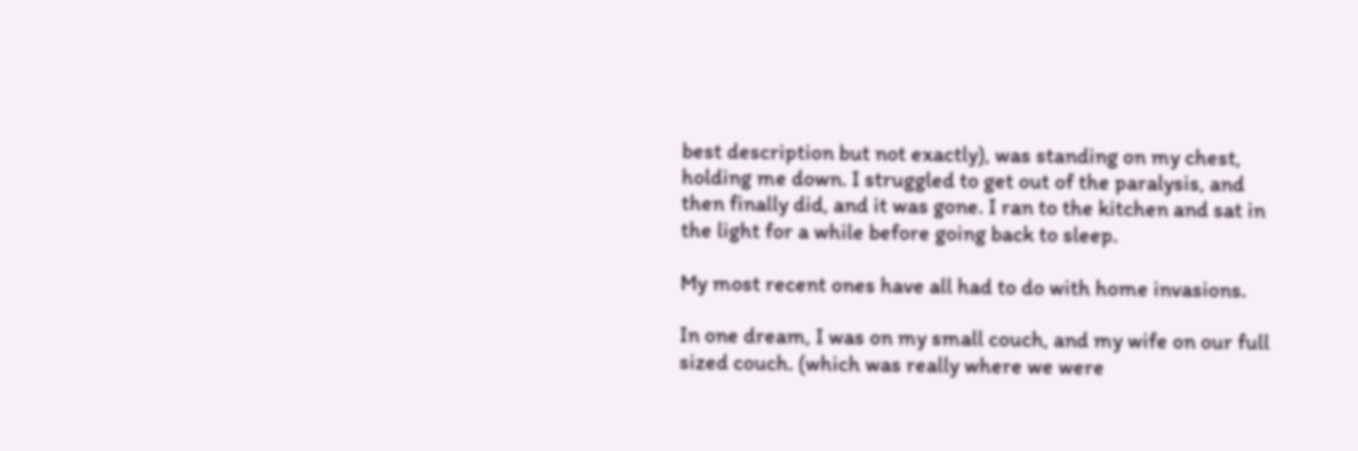best description but not exactly), was standing on my chest, holding me down. I struggled to get out of the paralysis, and then finally did, and it was gone. I ran to the kitchen and sat in the light for a while before going back to sleep.

My most recent ones have all had to do with home invasions.

In one dream, I was on my small couch, and my wife on our full sized couch. (which was really where we were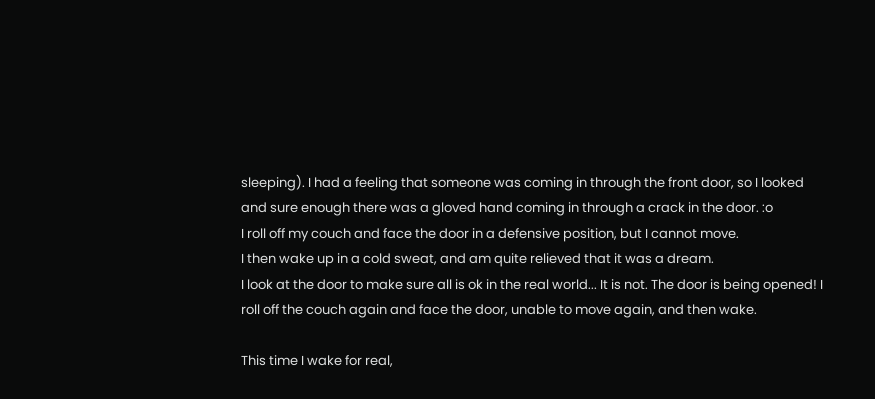sleeping). I had a feeling that someone was coming in through the front door, so I looked and sure enough there was a gloved hand coming in through a crack in the door. :o
I roll off my couch and face the door in a defensive position, but I cannot move.
I then wake up in a cold sweat, and am quite relieved that it was a dream.
I look at the door to make sure all is ok in the real world... It is not. The door is being opened! I roll off the couch again and face the door, unable to move again, and then wake.

This time I wake for real,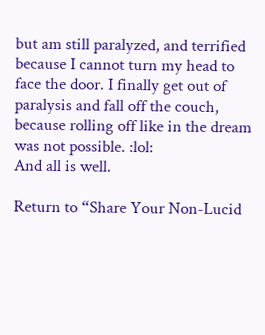but am still paralyzed, and terrified because I cannot turn my head to face the door. I finally get out of paralysis and fall off the couch, because rolling off like in the dream was not possible. :lol:
And all is well.

Return to “Share Your Non-Lucid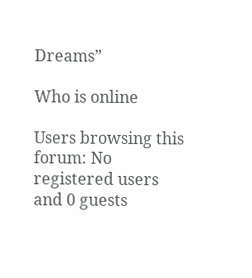Dreams”

Who is online

Users browsing this forum: No registered users and 0 guests